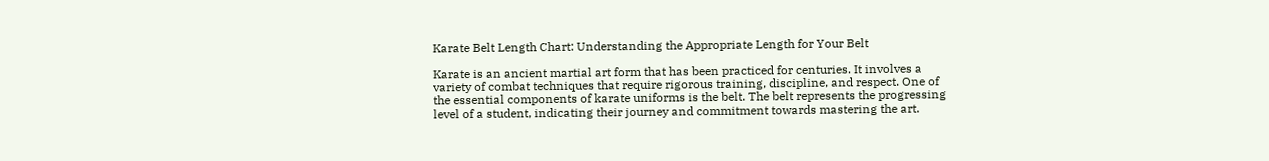Karate Belt Length Chart: Understanding the Appropriate Length for Your Belt

Karate is an ancient martial art form that has been practiced for centuries. It involves a variety of combat techniques that require rigorous training, discipline, and respect. One of the essential components of karate uniforms is the belt. The belt represents the progressing level of a student, indicating their journey and commitment towards mastering the art.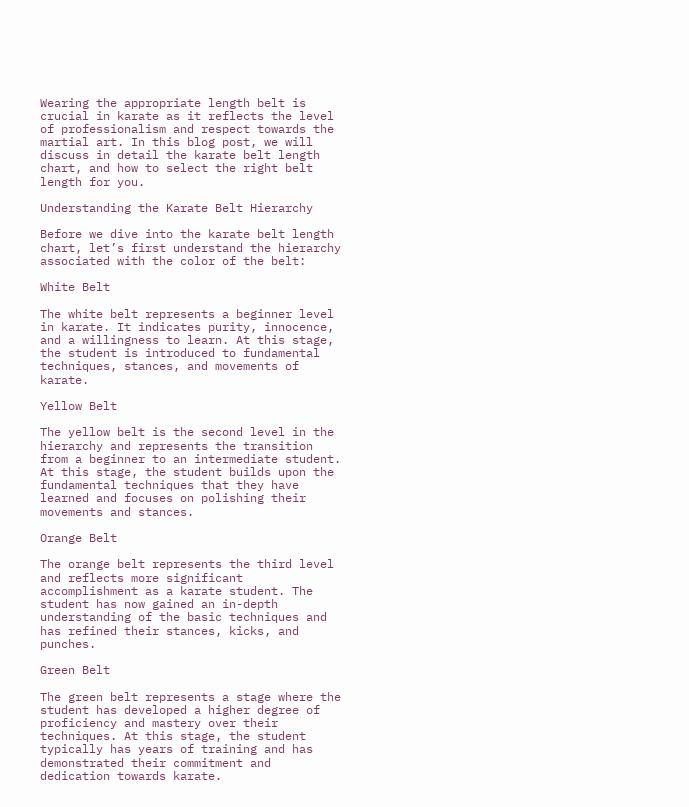Wearing the appropriate length belt is crucial in karate as it reflects the level of professionalism and respect towards the martial art. In this blog post, we will discuss in detail the karate belt length chart, and how to select the right belt length for you.

Understanding the Karate Belt Hierarchy

Before we dive into the karate belt length chart, let’s first understand the hierarchy associated with the color of the belt:

White Belt

The white belt represents a beginner level in karate. It indicates purity, innocence, and a willingness to learn. At this stage, the student is introduced to fundamental techniques, stances, and movements of karate.

Yellow Belt

The yellow belt is the second level in the hierarchy and represents the transition from a beginner to an intermediate student. At this stage, the student builds upon the fundamental techniques that they have learned and focuses on polishing their movements and stances.

Orange Belt

The orange belt represents the third level and reflects more significant accomplishment as a karate student. The student has now gained an in-depth understanding of the basic techniques and has refined their stances, kicks, and punches.

Green Belt

The green belt represents a stage where the student has developed a higher degree of proficiency and mastery over their techniques. At this stage, the student typically has years of training and has demonstrated their commitment and dedication towards karate.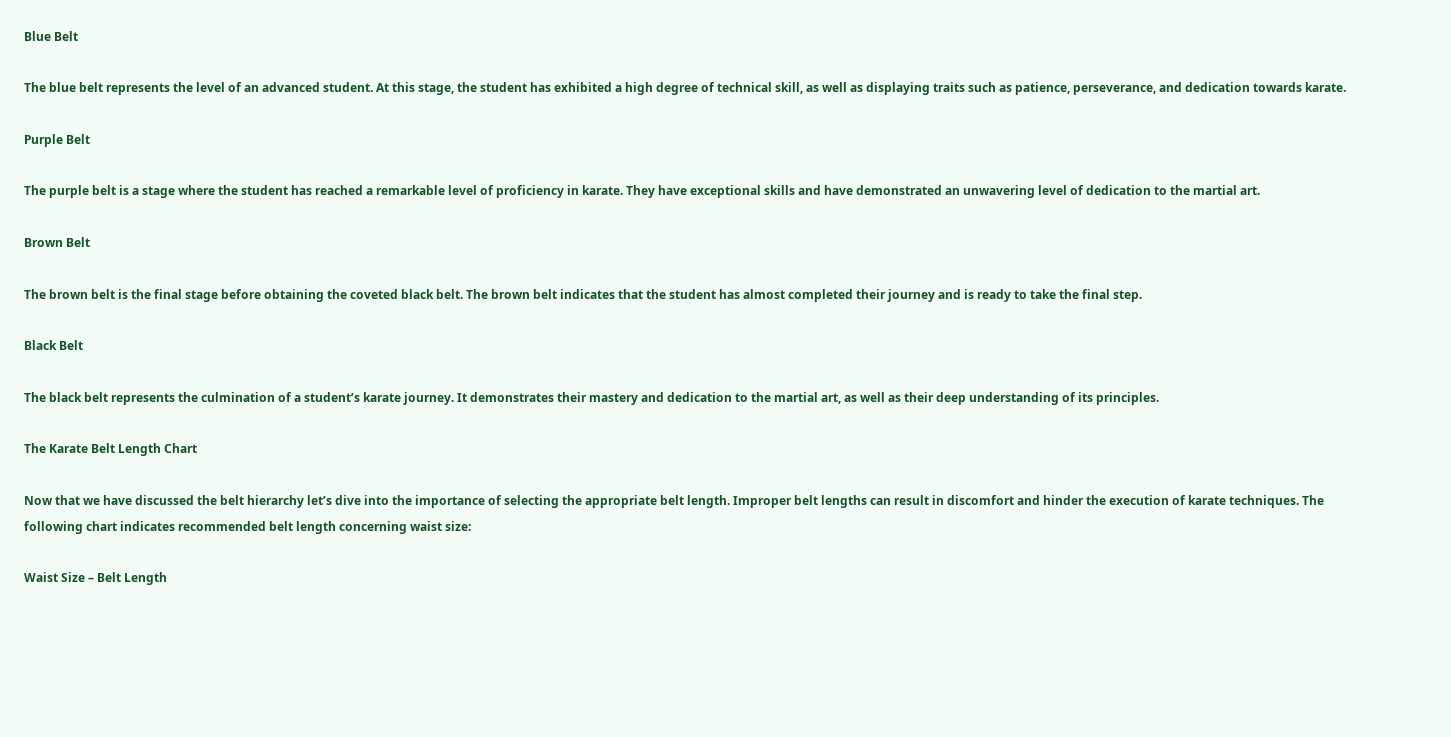Blue Belt

The blue belt represents the level of an advanced student. At this stage, the student has exhibited a high degree of technical skill, as well as displaying traits such as patience, perseverance, and dedication towards karate.

Purple Belt

The purple belt is a stage where the student has reached a remarkable level of proficiency in karate. They have exceptional skills and have demonstrated an unwavering level of dedication to the martial art.

Brown Belt

The brown belt is the final stage before obtaining the coveted black belt. The brown belt indicates that the student has almost completed their journey and is ready to take the final step.

Black Belt

The black belt represents the culmination of a student’s karate journey. It demonstrates their mastery and dedication to the martial art, as well as their deep understanding of its principles.

The Karate Belt Length Chart

Now that we have discussed the belt hierarchy let’s dive into the importance of selecting the appropriate belt length. Improper belt lengths can result in discomfort and hinder the execution of karate techniques. The following chart indicates recommended belt length concerning waist size:

Waist Size – Belt Length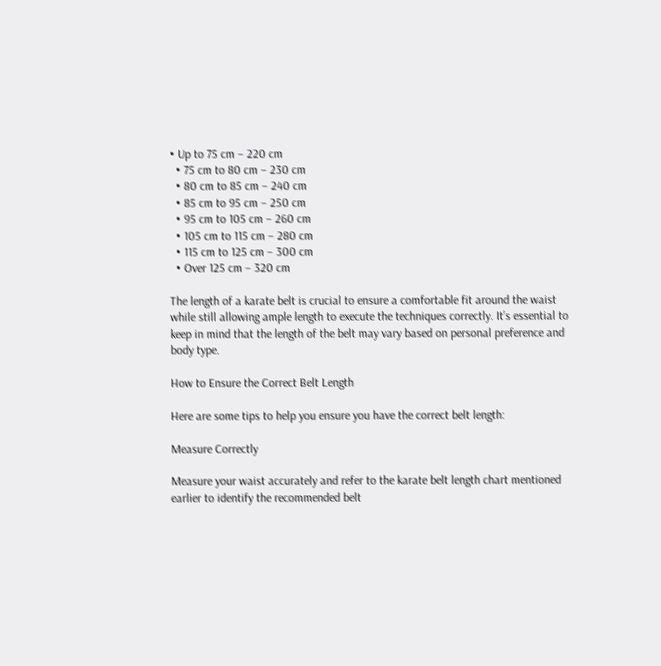• Up to 75 cm – 220 cm
  • 75 cm to 80 cm – 230 cm
  • 80 cm to 85 cm – 240 cm
  • 85 cm to 95 cm – 250 cm
  • 95 cm to 105 cm – 260 cm
  • 105 cm to 115 cm – 280 cm
  • 115 cm to 125 cm – 300 cm
  • Over 125 cm – 320 cm

The length of a karate belt is crucial to ensure a comfortable fit around the waist while still allowing ample length to execute the techniques correctly. It’s essential to keep in mind that the length of the belt may vary based on personal preference and body type.

How to Ensure the Correct Belt Length

Here are some tips to help you ensure you have the correct belt length:

Measure Correctly

Measure your waist accurately and refer to the karate belt length chart mentioned earlier to identify the recommended belt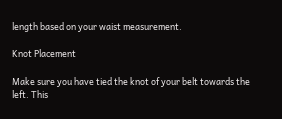length based on your waist measurement.

Knot Placement

Make sure you have tied the knot of your belt towards the left. This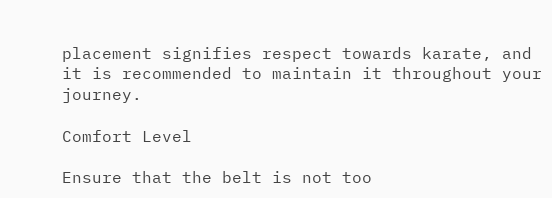placement signifies respect towards karate, and it is recommended to maintain it throughout your journey.

Comfort Level

Ensure that the belt is not too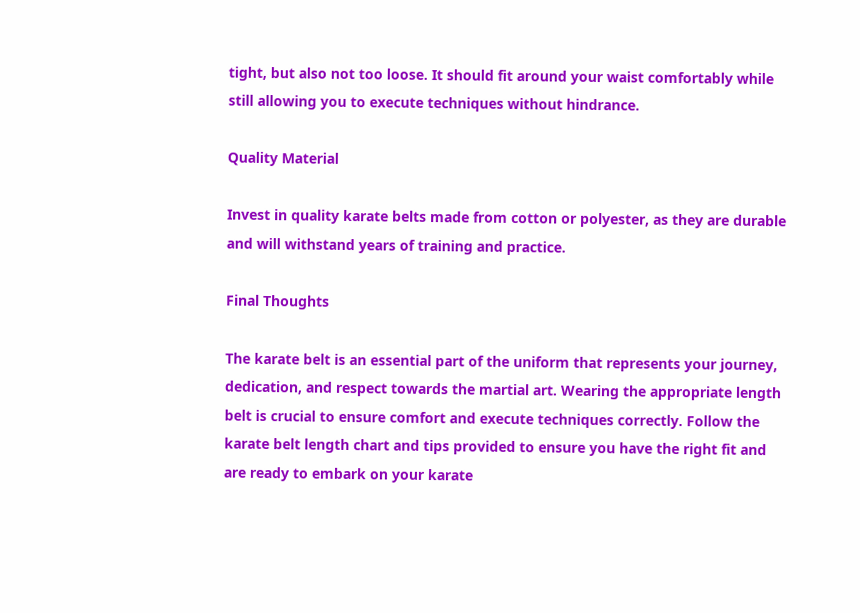tight, but also not too loose. It should fit around your waist comfortably while still allowing you to execute techniques without hindrance.

Quality Material

Invest in quality karate belts made from cotton or polyester, as they are durable and will withstand years of training and practice.

Final Thoughts

The karate belt is an essential part of the uniform that represents your journey, dedication, and respect towards the martial art. Wearing the appropriate length belt is crucial to ensure comfort and execute techniques correctly. Follow the karate belt length chart and tips provided to ensure you have the right fit and are ready to embark on your karate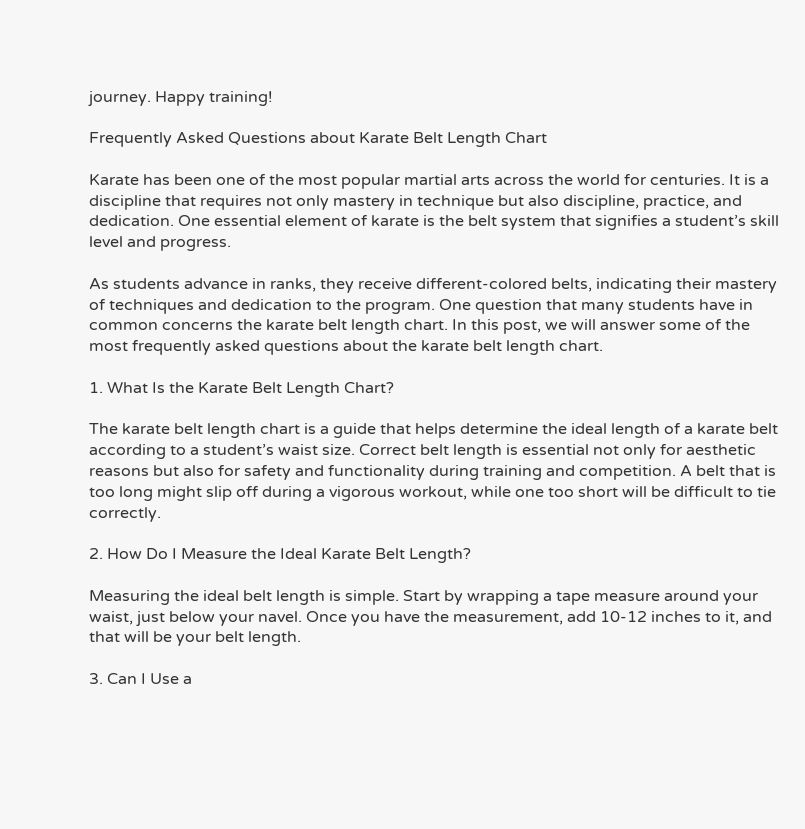journey. Happy training!

Frequently Asked Questions about Karate Belt Length Chart

Karate has been one of the most popular martial arts across the world for centuries. It is a discipline that requires not only mastery in technique but also discipline, practice, and dedication. One essential element of karate is the belt system that signifies a student’s skill level and progress.

As students advance in ranks, they receive different-colored belts, indicating their mastery of techniques and dedication to the program. One question that many students have in common concerns the karate belt length chart. In this post, we will answer some of the most frequently asked questions about the karate belt length chart.

1. What Is the Karate Belt Length Chart?

The karate belt length chart is a guide that helps determine the ideal length of a karate belt according to a student’s waist size. Correct belt length is essential not only for aesthetic reasons but also for safety and functionality during training and competition. A belt that is too long might slip off during a vigorous workout, while one too short will be difficult to tie correctly.

2. How Do I Measure the Ideal Karate Belt Length?

Measuring the ideal belt length is simple. Start by wrapping a tape measure around your waist, just below your navel. Once you have the measurement, add 10-12 inches to it, and that will be your belt length.

3. Can I Use a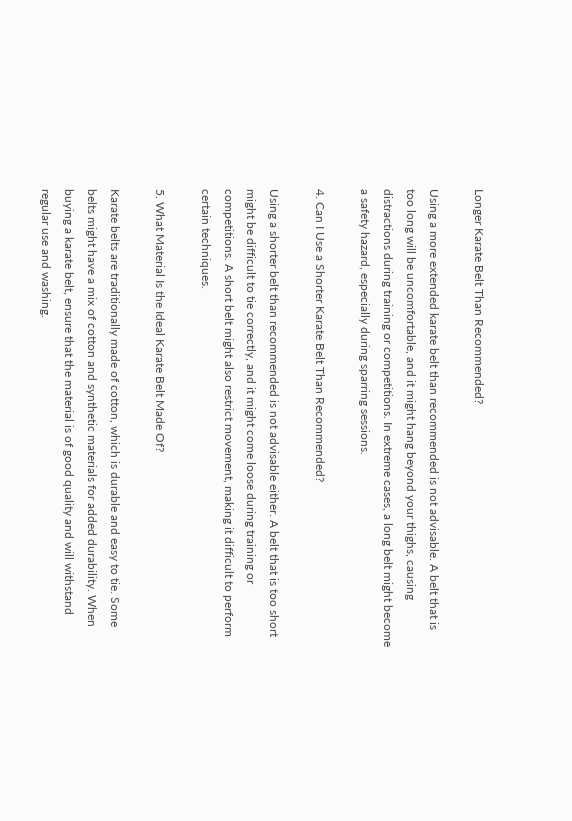Longer Karate Belt Than Recommended?

Using a more extended karate belt than recommended is not advisable. A belt that is too long will be uncomfortable, and it might hang beyond your thighs, causing distractions during training or competitions. In extreme cases, a long belt might become a safety hazard, especially during sparring sessions.

4. Can I Use a Shorter Karate Belt Than Recommended?

Using a shorter belt than recommended is not advisable either. A belt that is too short might be difficult to tie correctly, and it might come loose during training or competitions. A short belt might also restrict movement, making it difficult to perform certain techniques.

5. What Material Is the Ideal Karate Belt Made Of?

Karate belts are traditionally made of cotton, which is durable and easy to tie. Some belts might have a mix of cotton and synthetic materials for added durability. When buying a karate belt, ensure that the material is of good quality and will withstand regular use and washing.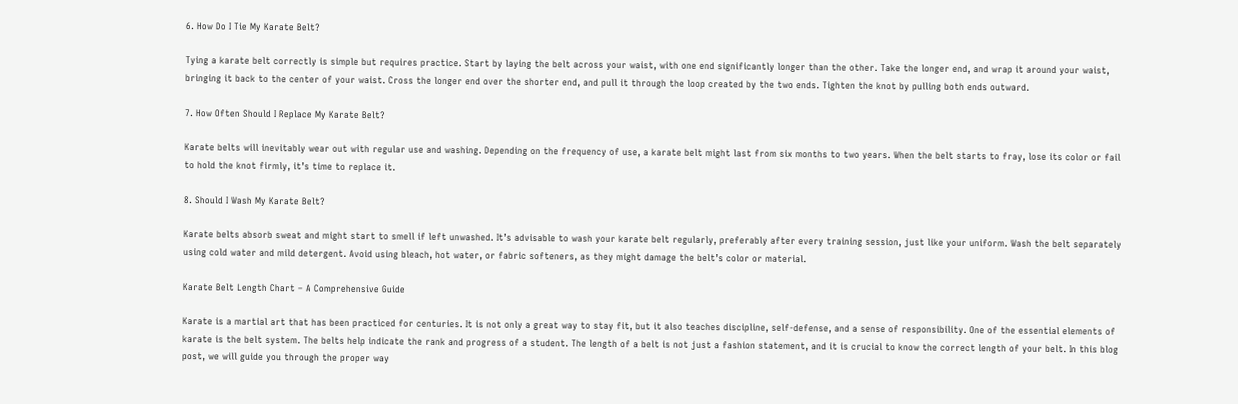6. How Do I Tie My Karate Belt?

Tying a karate belt correctly is simple but requires practice. Start by laying the belt across your waist, with one end significantly longer than the other. Take the longer end, and wrap it around your waist, bringing it back to the center of your waist. Cross the longer end over the shorter end, and pull it through the loop created by the two ends. Tighten the knot by pulling both ends outward.

7. How Often Should I Replace My Karate Belt?

Karate belts will inevitably wear out with regular use and washing. Depending on the frequency of use, a karate belt might last from six months to two years. When the belt starts to fray, lose its color or fail to hold the knot firmly, it’s time to replace it.

8. Should I Wash My Karate Belt?

Karate belts absorb sweat and might start to smell if left unwashed. It’s advisable to wash your karate belt regularly, preferably after every training session, just like your uniform. Wash the belt separately using cold water and mild detergent. Avoid using bleach, hot water, or fabric softeners, as they might damage the belt’s color or material.

Karate Belt Length Chart – A Comprehensive Guide

Karate is a martial art that has been practiced for centuries. It is not only a great way to stay fit, but it also teaches discipline, self-defense, and a sense of responsibility. One of the essential elements of karate is the belt system. The belts help indicate the rank and progress of a student. The length of a belt is not just a fashion statement, and it is crucial to know the correct length of your belt. In this blog post, we will guide you through the proper way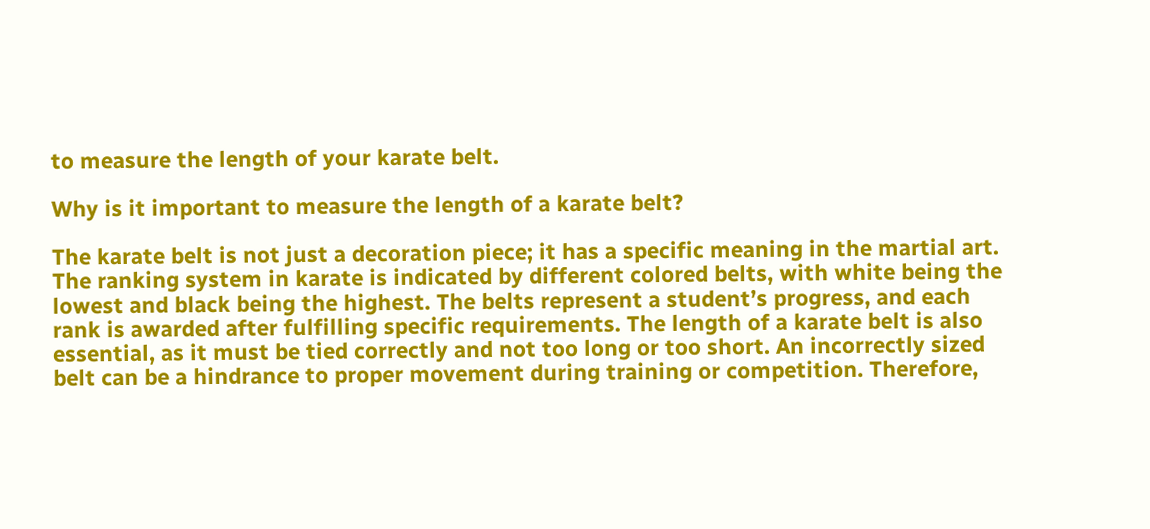to measure the length of your karate belt.

Why is it important to measure the length of a karate belt?

The karate belt is not just a decoration piece; it has a specific meaning in the martial art. The ranking system in karate is indicated by different colored belts, with white being the lowest and black being the highest. The belts represent a student’s progress, and each rank is awarded after fulfilling specific requirements. The length of a karate belt is also essential, as it must be tied correctly and not too long or too short. An incorrectly sized belt can be a hindrance to proper movement during training or competition. Therefore,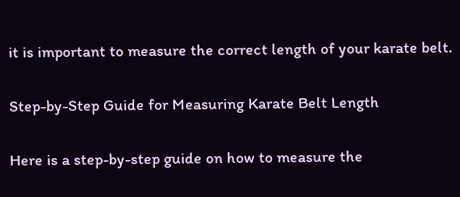it is important to measure the correct length of your karate belt.

Step-by-Step Guide for Measuring Karate Belt Length

Here is a step-by-step guide on how to measure the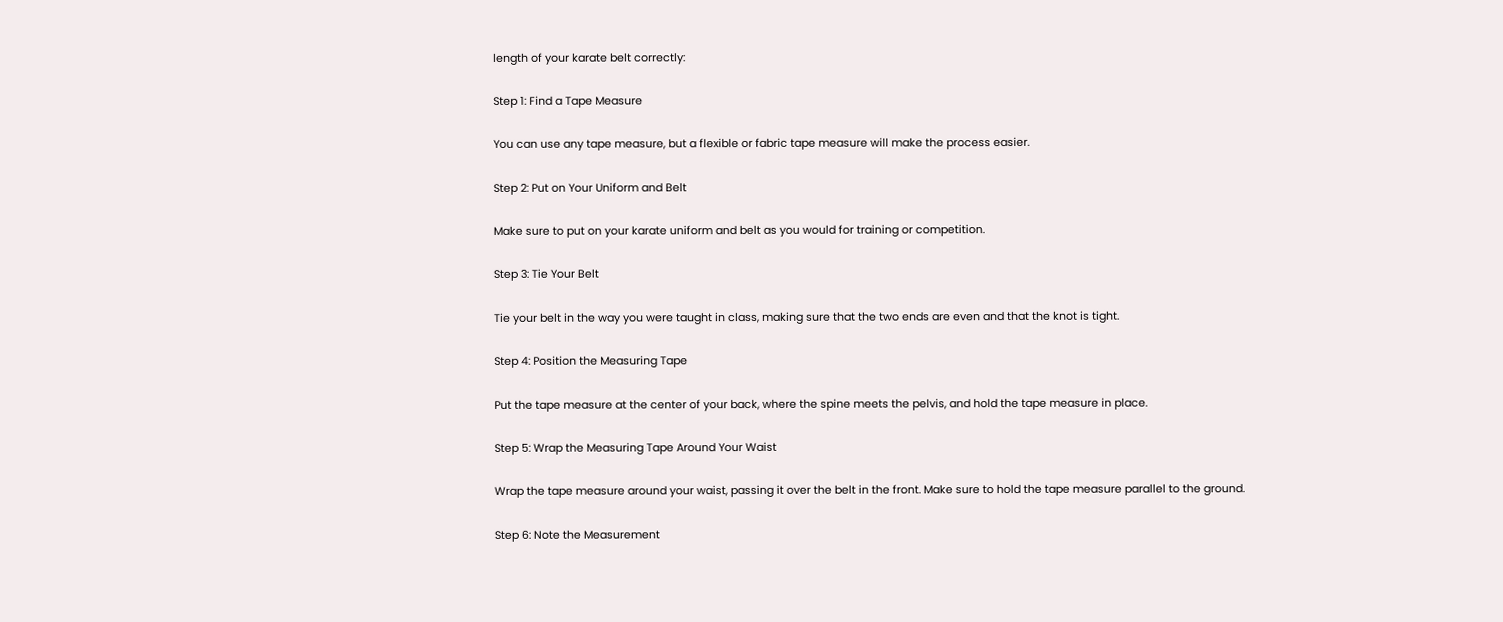length of your karate belt correctly:

Step 1: Find a Tape Measure

You can use any tape measure, but a flexible or fabric tape measure will make the process easier.

Step 2: Put on Your Uniform and Belt

Make sure to put on your karate uniform and belt as you would for training or competition.

Step 3: Tie Your Belt

Tie your belt in the way you were taught in class, making sure that the two ends are even and that the knot is tight.

Step 4: Position the Measuring Tape

Put the tape measure at the center of your back, where the spine meets the pelvis, and hold the tape measure in place.

Step 5: Wrap the Measuring Tape Around Your Waist

Wrap the tape measure around your waist, passing it over the belt in the front. Make sure to hold the tape measure parallel to the ground.

Step 6: Note the Measurement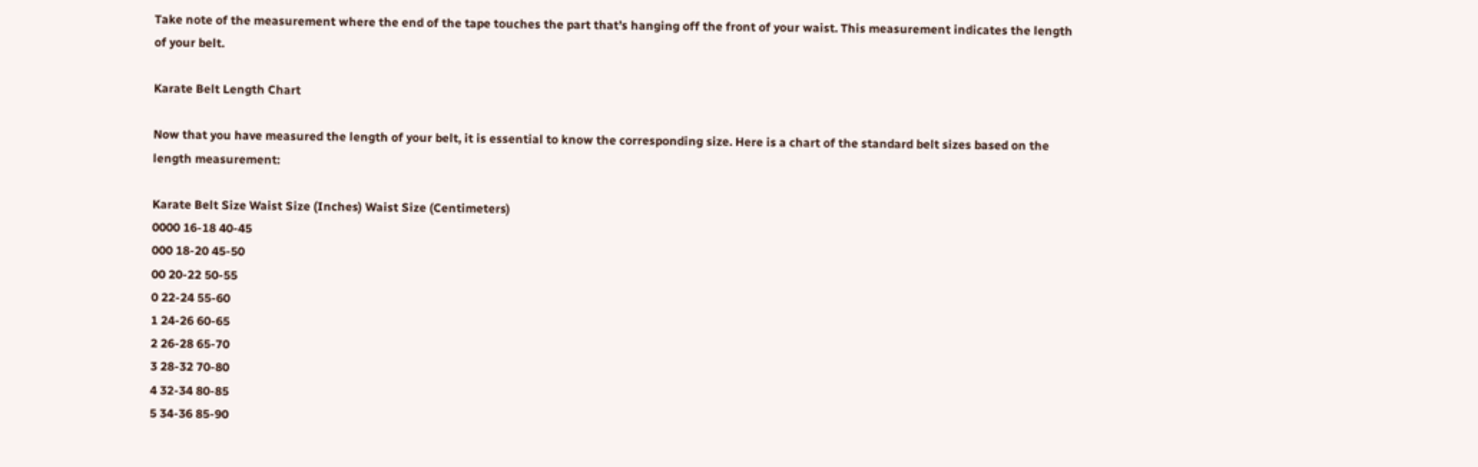Take note of the measurement where the end of the tape touches the part that’s hanging off the front of your waist. This measurement indicates the length of your belt.

Karate Belt Length Chart

Now that you have measured the length of your belt, it is essential to know the corresponding size. Here is a chart of the standard belt sizes based on the length measurement:

Karate Belt Size Waist Size (Inches) Waist Size (Centimeters)
0000 16-18 40-45
000 18-20 45-50
00 20-22 50-55
0 22-24 55-60
1 24-26 60-65
2 26-28 65-70
3 28-32 70-80
4 32-34 80-85
5 34-36 85-90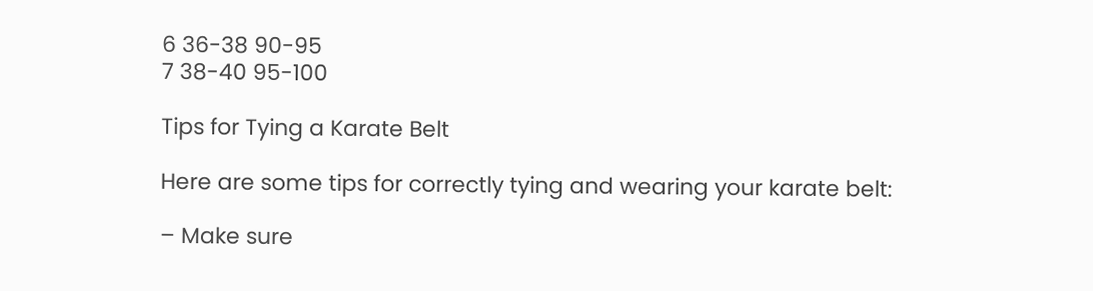6 36-38 90-95
7 38-40 95-100

Tips for Tying a Karate Belt

Here are some tips for correctly tying and wearing your karate belt:

– Make sure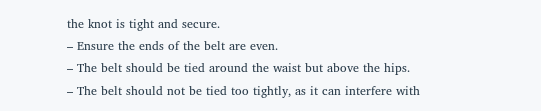the knot is tight and secure.
– Ensure the ends of the belt are even.
– The belt should be tied around the waist but above the hips.
– The belt should not be tied too tightly, as it can interfere with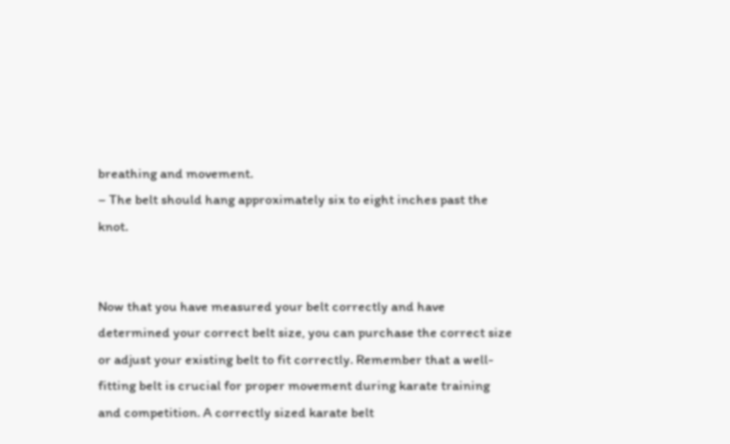breathing and movement.
– The belt should hang approximately six to eight inches past the knot.


Now that you have measured your belt correctly and have determined your correct belt size, you can purchase the correct size or adjust your existing belt to fit correctly. Remember that a well-fitting belt is crucial for proper movement during karate training and competition. A correctly sized karate belt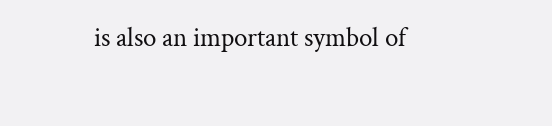is also an important symbol of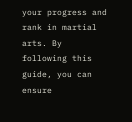your progress and rank in martial arts. By following this guide, you can ensure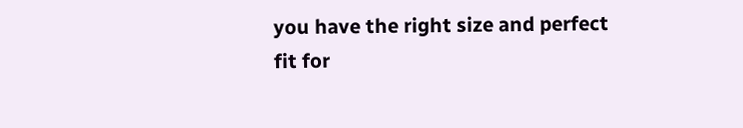you have the right size and perfect fit for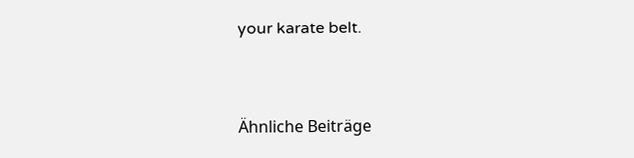your karate belt.


Ähnliche Beiträge